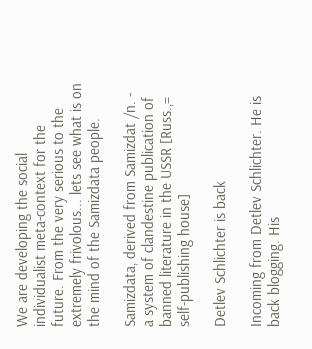We are developing the social individualist meta-context for the future. From the very serious to the extremely frivolous... lets see what is on the mind of the Samizdata people.

Samizdata, derived from Samizdat /n. - a system of clandestine publication of banned literature in the USSR [Russ.,= self-publishing house]

Detlev Schlichter is back

Incoming from Detlev Schlichter. He is back blogging. His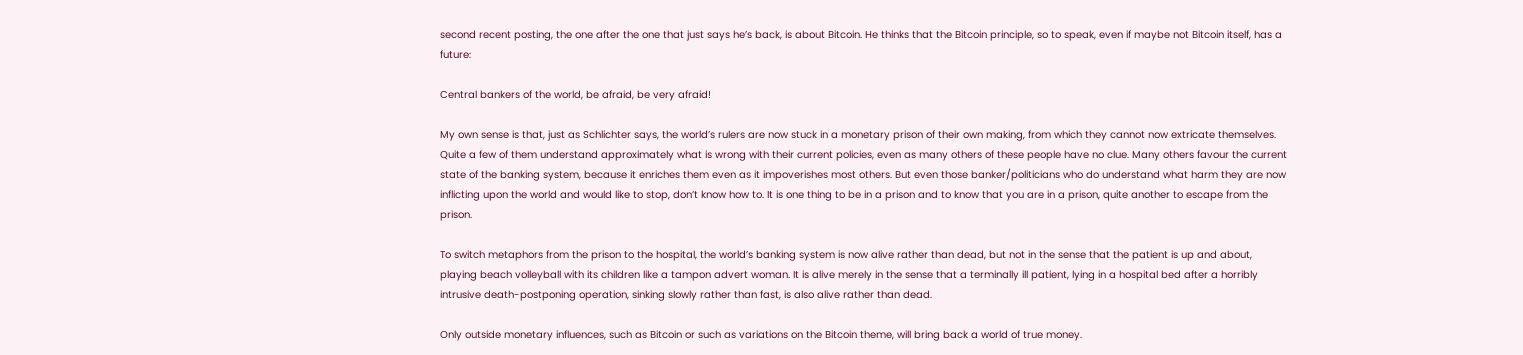second recent posting, the one after the one that just says he’s back, is about Bitcoin. He thinks that the Bitcoin principle, so to speak, even if maybe not Bitcoin itself, has a future:

Central bankers of the world, be afraid, be very afraid!

My own sense is that, just as Schlichter says, the world’s rulers are now stuck in a monetary prison of their own making, from which they cannot now extricate themselves. Quite a few of them understand approximately what is wrong with their current policies, even as many others of these people have no clue. Many others favour the current state of the banking system, because it enriches them even as it impoverishes most others. But even those banker/politicians who do understand what harm they are now inflicting upon the world and would like to stop, don’t know how to. It is one thing to be in a prison and to know that you are in a prison, quite another to escape from the prison.

To switch metaphors from the prison to the hospital, the world’s banking system is now alive rather than dead, but not in the sense that the patient is up and about, playing beach volleyball with its children like a tampon advert woman. It is alive merely in the sense that a terminally ill patient, lying in a hospital bed after a horribly intrusive death-postponing operation, sinking slowly rather than fast, is also alive rather than dead.

Only outside monetary influences, such as Bitcoin or such as variations on the Bitcoin theme, will bring back a world of true money.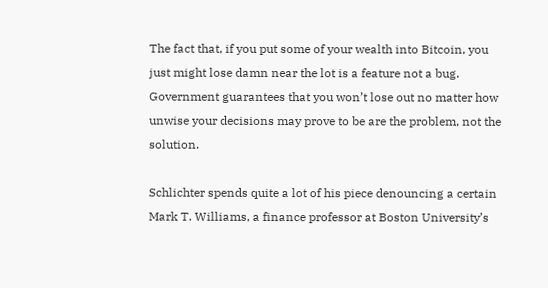The fact that, if you put some of your wealth into Bitcoin, you just might lose damn near the lot is a feature not a bug. Government guarantees that you won’t lose out no matter how unwise your decisions may prove to be are the problem, not the solution.

Schlichter spends quite a lot of his piece denouncing a certain Mark T. Williams, a finance professor at Boston University’s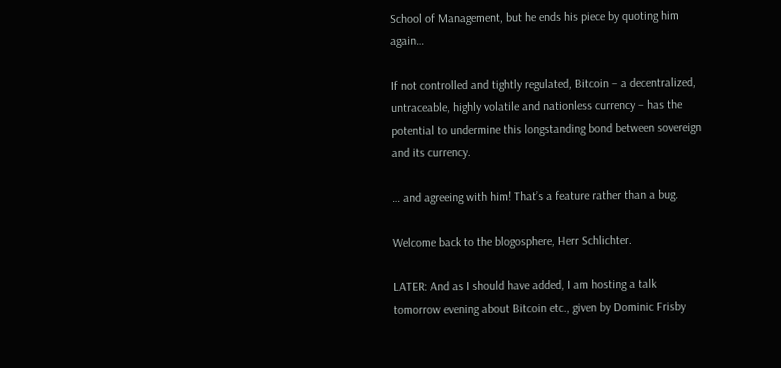School of Management, but he ends his piece by quoting him again…

If not controlled and tightly regulated, Bitcoin – a decentralized, untraceable, highly volatile and nationless currency – has the potential to undermine this longstanding bond between sovereign and its currency.

… and agreeing with him! That’s a feature rather than a bug.

Welcome back to the blogosphere, Herr Schlichter.

LATER: And as I should have added, I am hosting a talk tomorrow evening about Bitcoin etc., given by Dominic Frisby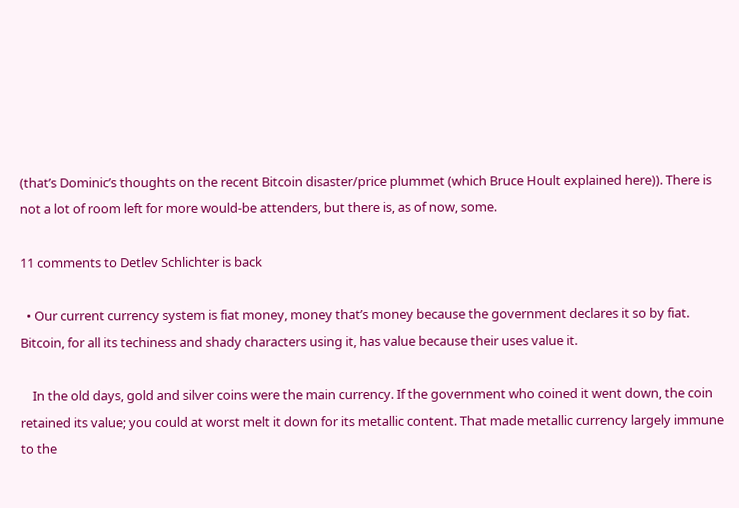(that’s Dominic’s thoughts on the recent Bitcoin disaster/price plummet (which Bruce Hoult explained here)). There is not a lot of room left for more would-be attenders, but there is, as of now, some.

11 comments to Detlev Schlichter is back

  • Our current currency system is fiat money, money that’s money because the government declares it so by fiat. Bitcoin, for all its techiness and shady characters using it, has value because their uses value it.

    In the old days, gold and silver coins were the main currency. If the government who coined it went down, the coin retained its value; you could at worst melt it down for its metallic content. That made metallic currency largely immune to the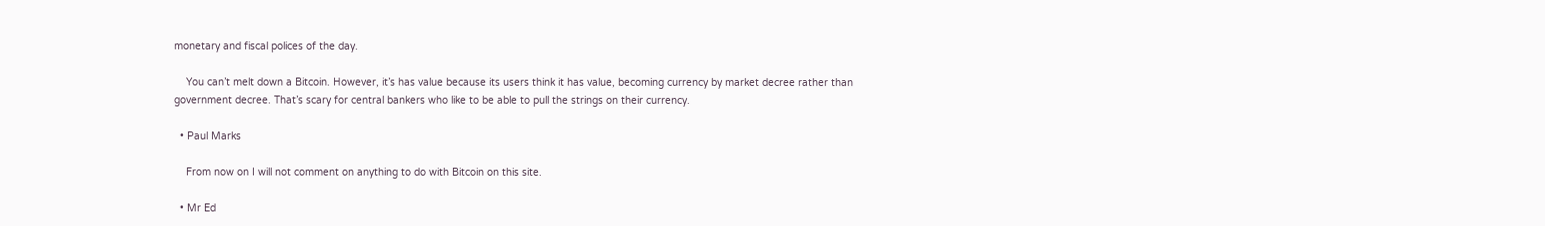monetary and fiscal polices of the day.

    You can’t melt down a Bitcoin. However, it’s has value because its users think it has value, becoming currency by market decree rather than government decree. That’s scary for central bankers who like to be able to pull the strings on their currency.

  • Paul Marks

    From now on I will not comment on anything to do with Bitcoin on this site.

  • Mr Ed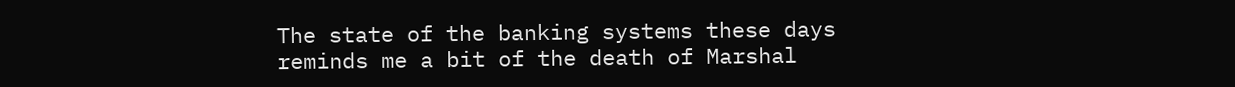The state of the banking systems these days reminds me a bit of the death of Marshal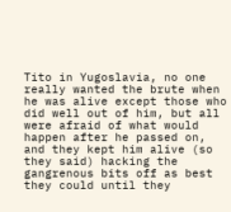Tito in Yugoslavia, no one really wanted the brute when he was alive except those who did well out of him, but all were afraid of what would happen after he passed on, and they kept him alive (so they said) hacking the gangrenous bits off as best they could until they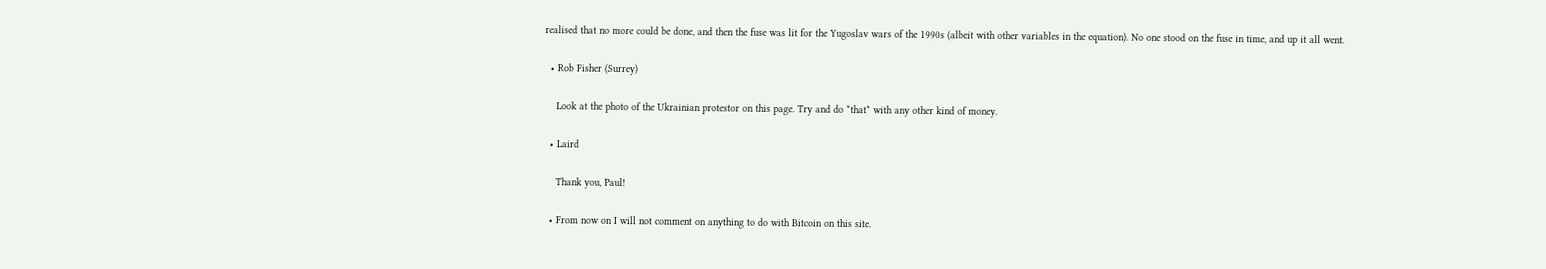realised that no more could be done, and then the fuse was lit for the Yugoslav wars of the 1990s (albeit with other variables in the equation). No one stood on the fuse in time, and up it all went.

  • Rob Fisher (Surrey)

    Look at the photo of the Ukrainian protestor on this page. Try and do *that* with any other kind of money.

  • Laird

    Thank you, Paul!

  • From now on I will not comment on anything to do with Bitcoin on this site.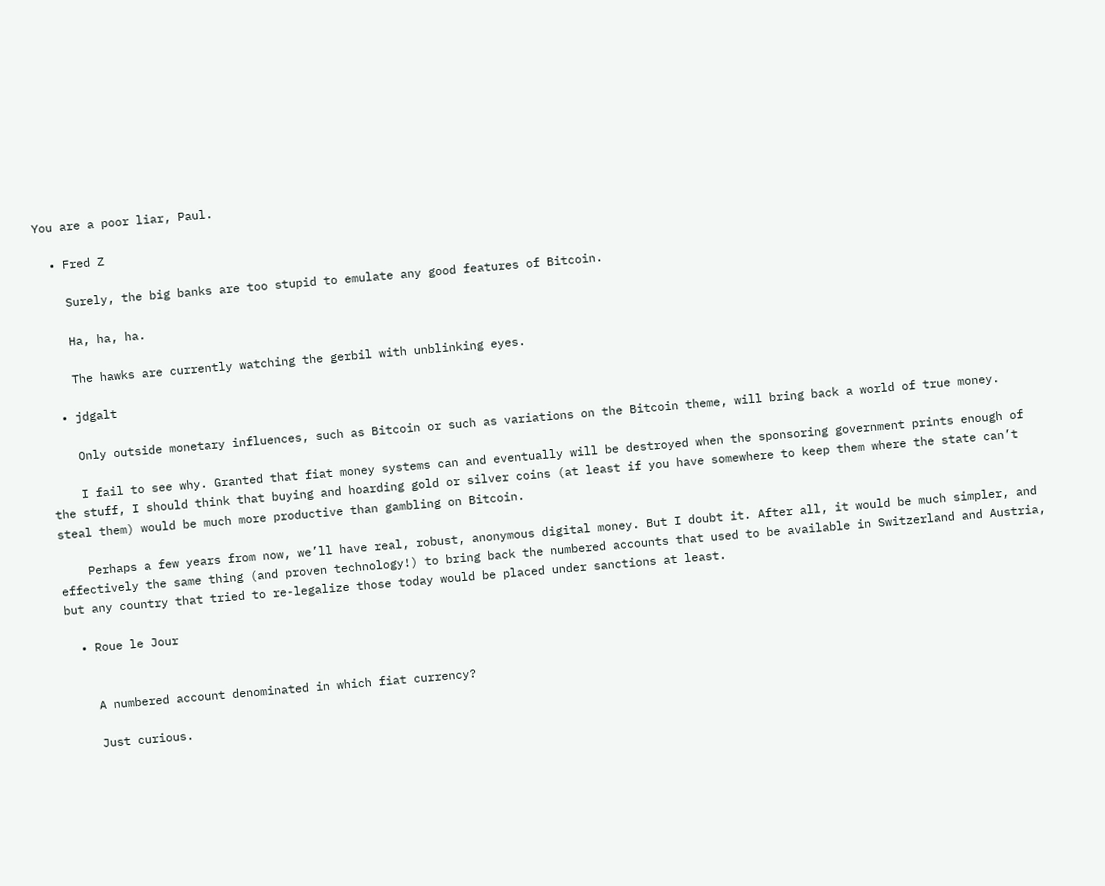You are a poor liar, Paul.

  • Fred Z

    Surely, the big banks are too stupid to emulate any good features of Bitcoin.

    Ha, ha, ha.

    The hawks are currently watching the gerbil with unblinking eyes.

  • jdgalt

    Only outside monetary influences, such as Bitcoin or such as variations on the Bitcoin theme, will bring back a world of true money.

    I fail to see why. Granted that fiat money systems can and eventually will be destroyed when the sponsoring government prints enough of the stuff, I should think that buying and hoarding gold or silver coins (at least if you have somewhere to keep them where the state can’t steal them) would be much more productive than gambling on Bitcoin.

    Perhaps a few years from now, we’ll have real, robust, anonymous digital money. But I doubt it. After all, it would be much simpler, and effectively the same thing (and proven technology!) to bring back the numbered accounts that used to be available in Switzerland and Austria, but any country that tried to re-legalize those today would be placed under sanctions at least.

  • Roue le Jour


    A numbered account denominated in which fiat currency?

    Just curious.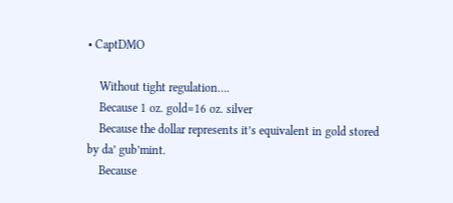• CaptDMO

    Without tight regulation….
    Because 1 oz. gold=16 oz. silver
    Because the dollar represents it’s equivalent in gold stored by da’ gub’mint.
    Because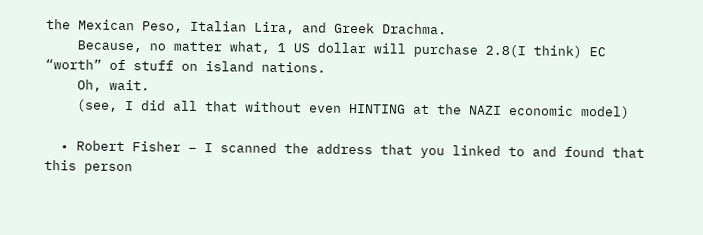the Mexican Peso, Italian Lira, and Greek Drachma.
    Because, no matter what, 1 US dollar will purchase 2.8(I think) EC “worth” of stuff on island nations.
    Oh, wait.
    (see, I did all that without even HINTING at the NAZI economic model)

  • Robert Fisher – I scanned the address that you linked to and found that this person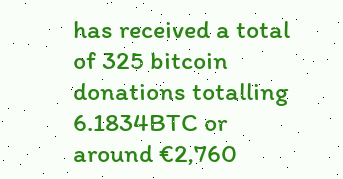has received a total of 325 bitcoin donations totalling 6.1834BTC or around €2,760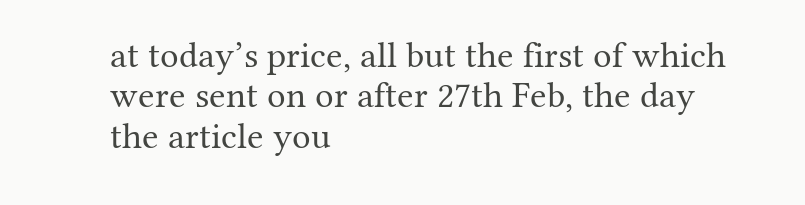at today’s price, all but the first of which were sent on or after 27th Feb, the day the article you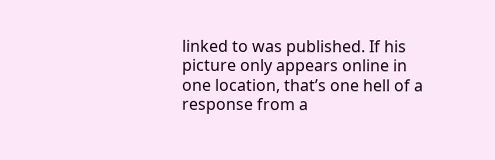linked to was published. If his picture only appears online in one location, that’s one hell of a response from a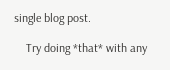single blog post.

    Try doing *that* with any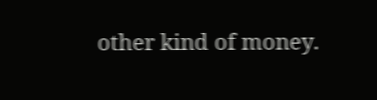other kind of money.